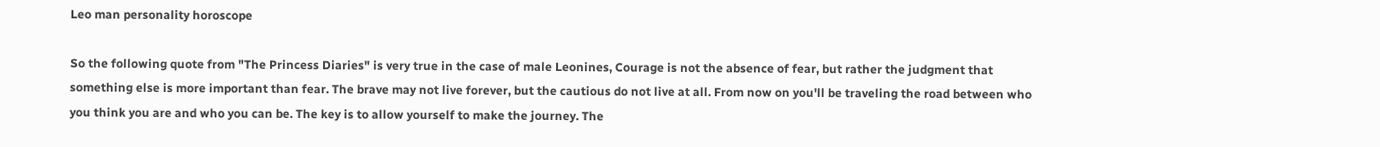Leo man personality horoscope

So the following quote from "The Princess Diaries" is very true in the case of male Leonines, Courage is not the absence of fear, but rather the judgment that something else is more important than fear. The brave may not live forever, but the cautious do not live at all. From now on you'll be traveling the road between who you think you are and who you can be. The key is to allow yourself to make the journey. The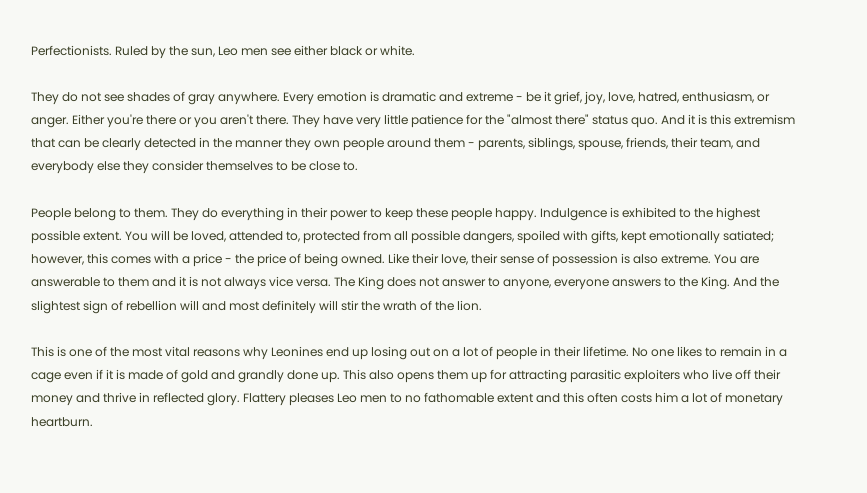Perfectionists. Ruled by the sun, Leo men see either black or white.

They do not see shades of gray anywhere. Every emotion is dramatic and extreme - be it grief, joy, love, hatred, enthusiasm, or anger. Either you're there or you aren't there. They have very little patience for the "almost there" status quo. And it is this extremism that can be clearly detected in the manner they own people around them - parents, siblings, spouse, friends, their team, and everybody else they consider themselves to be close to.

People belong to them. They do everything in their power to keep these people happy. Indulgence is exhibited to the highest possible extent. You will be loved, attended to, protected from all possible dangers, spoiled with gifts, kept emotionally satiated; however, this comes with a price - the price of being owned. Like their love, their sense of possession is also extreme. You are answerable to them and it is not always vice versa. The King does not answer to anyone, everyone answers to the King. And the slightest sign of rebellion will and most definitely will stir the wrath of the lion.

This is one of the most vital reasons why Leonines end up losing out on a lot of people in their lifetime. No one likes to remain in a cage even if it is made of gold and grandly done up. This also opens them up for attracting parasitic exploiters who live off their money and thrive in reflected glory. Flattery pleases Leo men to no fathomable extent and this often costs him a lot of monetary heartburn.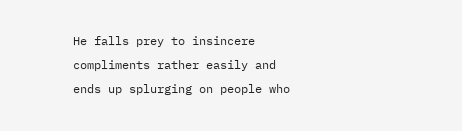He falls prey to insincere compliments rather easily and ends up splurging on people who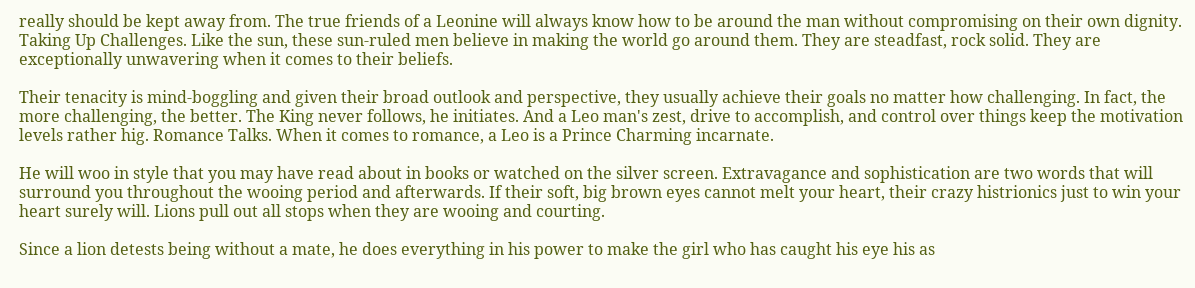really should be kept away from. The true friends of a Leonine will always know how to be around the man without compromising on their own dignity. Taking Up Challenges. Like the sun, these sun-ruled men believe in making the world go around them. They are steadfast, rock solid. They are exceptionally unwavering when it comes to their beliefs.

Their tenacity is mind-boggling and given their broad outlook and perspective, they usually achieve their goals no matter how challenging. In fact, the more challenging, the better. The King never follows, he initiates. And a Leo man's zest, drive to accomplish, and control over things keep the motivation levels rather hig. Romance Talks. When it comes to romance, a Leo is a Prince Charming incarnate.

He will woo in style that you may have read about in books or watched on the silver screen. Extravagance and sophistication are two words that will surround you throughout the wooing period and afterwards. If their soft, big brown eyes cannot melt your heart, their crazy histrionics just to win your heart surely will. Lions pull out all stops when they are wooing and courting.

Since a lion detests being without a mate, he does everything in his power to make the girl who has caught his eye his as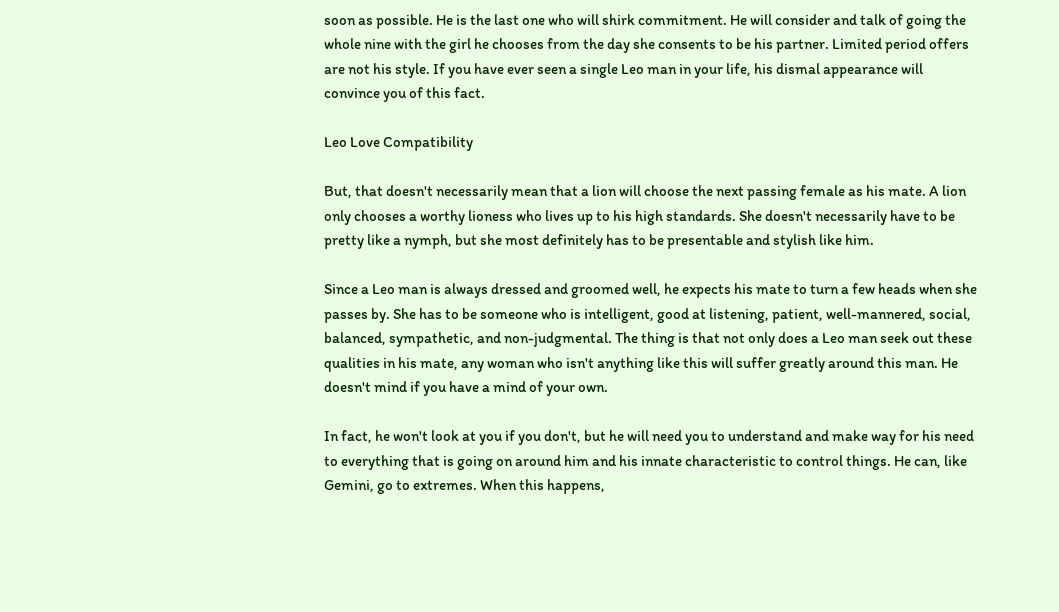soon as possible. He is the last one who will shirk commitment. He will consider and talk of going the whole nine with the girl he chooses from the day she consents to be his partner. Limited period offers are not his style. If you have ever seen a single Leo man in your life, his dismal appearance will convince you of this fact.

Leo Love Compatibility

But, that doesn't necessarily mean that a lion will choose the next passing female as his mate. A lion only chooses a worthy lioness who lives up to his high standards. She doesn't necessarily have to be pretty like a nymph, but she most definitely has to be presentable and stylish like him.

Since a Leo man is always dressed and groomed well, he expects his mate to turn a few heads when she passes by. She has to be someone who is intelligent, good at listening, patient, well-mannered, social, balanced, sympathetic, and non-judgmental. The thing is that not only does a Leo man seek out these qualities in his mate, any woman who isn't anything like this will suffer greatly around this man. He doesn't mind if you have a mind of your own.

In fact, he won't look at you if you don't, but he will need you to understand and make way for his need to everything that is going on around him and his innate characteristic to control things. He can, like Gemini, go to extremes. When this happens,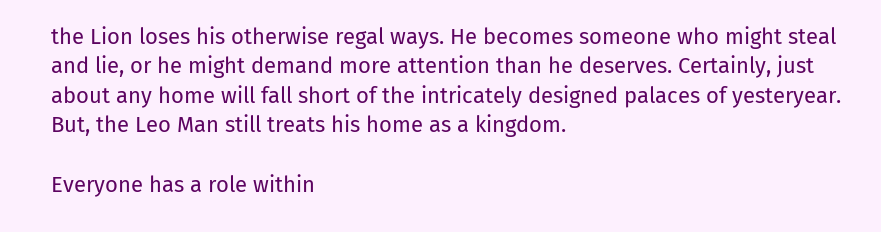the Lion loses his otherwise regal ways. He becomes someone who might steal and lie, or he might demand more attention than he deserves. Certainly, just about any home will fall short of the intricately designed palaces of yesteryear. But, the Leo Man still treats his home as a kingdom.

Everyone has a role within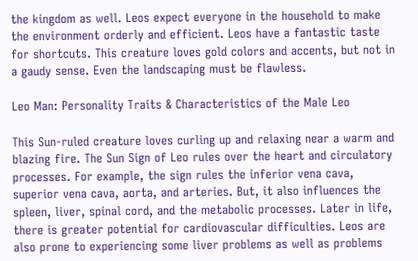the kingdom as well. Leos expect everyone in the household to make the environment orderly and efficient. Leos have a fantastic taste for shortcuts. This creature loves gold colors and accents, but not in a gaudy sense. Even the landscaping must be flawless.

Leo Man: Personality Traits & Characteristics of the Male Leo

This Sun-ruled creature loves curling up and relaxing near a warm and blazing fire. The Sun Sign of Leo rules over the heart and circulatory processes. For example, the sign rules the inferior vena cava, superior vena cava, aorta, and arteries. But, it also influences the spleen, liver, spinal cord, and the metabolic processes. Later in life, there is greater potential for cardiovascular difficulties. Leos are also prone to experiencing some liver problems as well as problems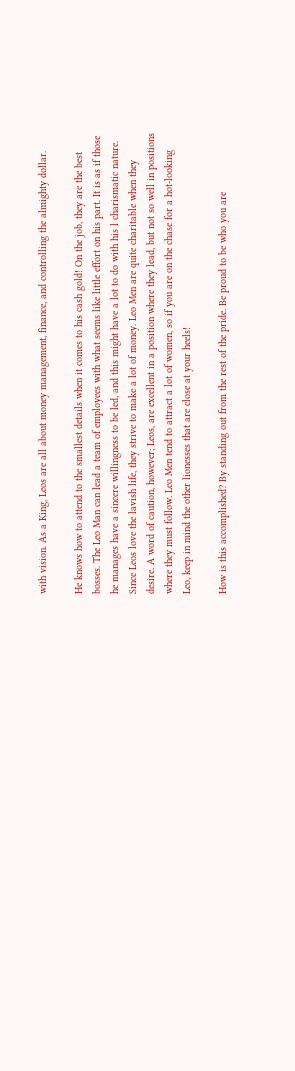with vision. As a King, Leos are all about money management, finance, and controlling the almighty dollar.

He knows how to attend to the smallest details when it comes to his cash gold! On the job, they are the best bosses. The Leo Man can lead a team of employees with what seems like little effort on his part. It is as if those he manages have a sincere willingness to be led, and this might have a lot to do with his l charismatic nature. Since Leos love the lavish life, they strive to make a lot of money. Leo Men are quite charitable when they desire. A word of caution, however; Leos, are excellent in a position where they lead, but not so well in positions where they must follow. Leo Men tend to attract a lot of women, so if you are on the chase for a hot-looking Leo, keep in mind the other lionesses that are close at your heels!

How is this accomplished? By standing out from the rest of the pride. Be proud to be who you are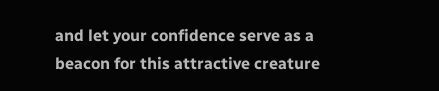and let your confidence serve as a beacon for this attractive creature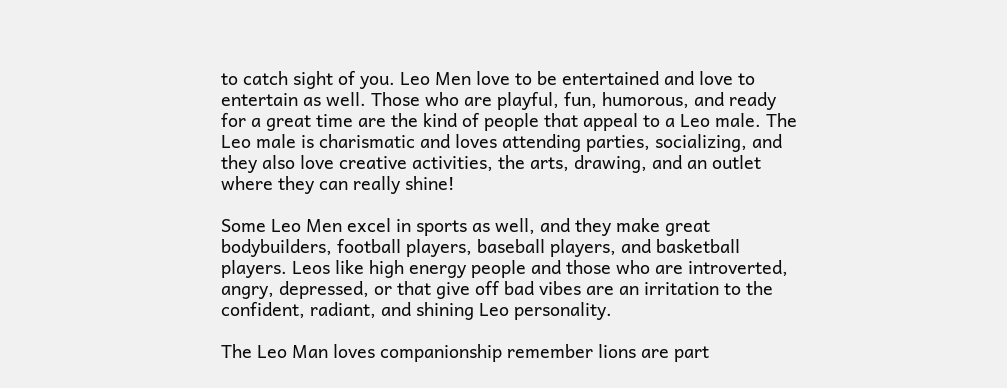to catch sight of you. Leo Men love to be entertained and love to entertain as well. Those who are playful, fun, humorous, and ready for a great time are the kind of people that appeal to a Leo male. The Leo male is charismatic and loves attending parties, socializing, and they also love creative activities, the arts, drawing, and an outlet where they can really shine!

Some Leo Men excel in sports as well, and they make great bodybuilders, football players, baseball players, and basketball players. Leos like high energy people and those who are introverted, angry, depressed, or that give off bad vibes are an irritation to the confident, radiant, and shining Leo personality.

The Leo Man loves companionship remember lions are part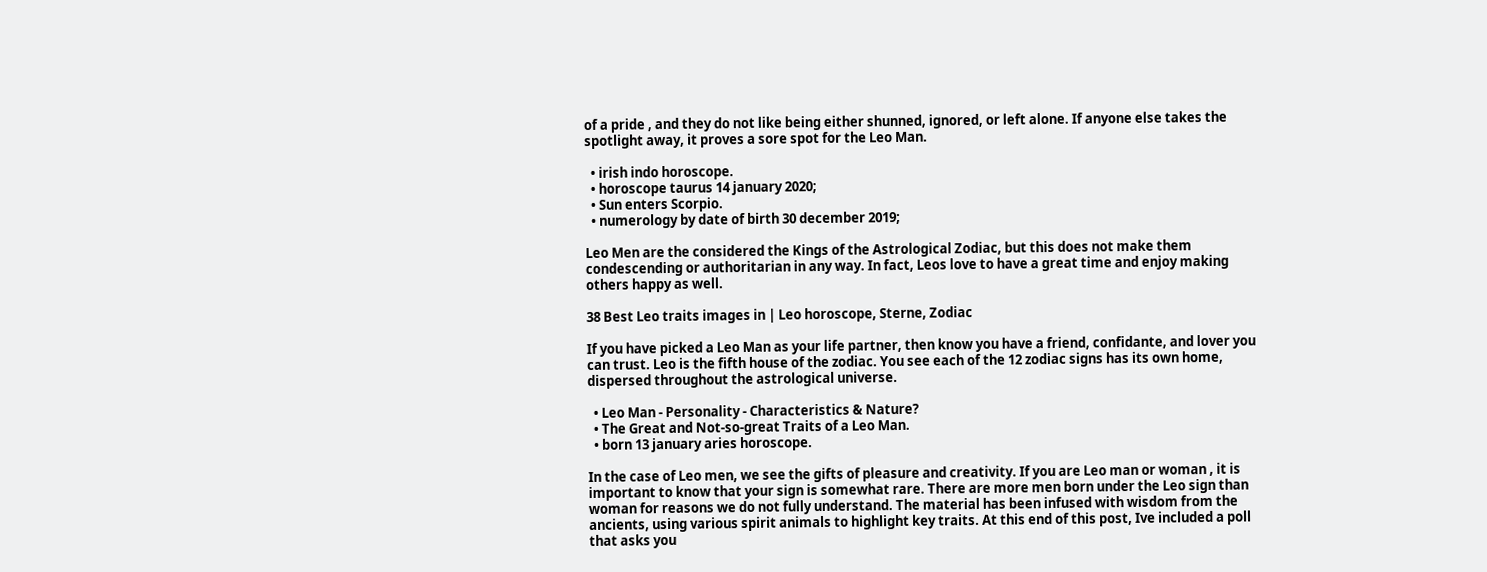of a pride , and they do not like being either shunned, ignored, or left alone. If anyone else takes the spotlight away, it proves a sore spot for the Leo Man.

  • irish indo horoscope.
  • horoscope taurus 14 january 2020;
  • Sun enters Scorpio.
  • numerology by date of birth 30 december 2019;

Leo Men are the considered the Kings of the Astrological Zodiac, but this does not make them condescending or authoritarian in any way. In fact, Leos love to have a great time and enjoy making others happy as well.

38 Best Leo traits images in | Leo horoscope, Sterne, Zodiac

If you have picked a Leo Man as your life partner, then know you have a friend, confidante, and lover you can trust. Leo is the fifth house of the zodiac. You see each of the 12 zodiac signs has its own home, dispersed throughout the astrological universe.

  • Leo Man - Personality - Characteristics & Nature?
  • The Great and Not-so-great Traits of a Leo Man.
  • born 13 january aries horoscope.

In the case of Leo men, we see the gifts of pleasure and creativity. If you are Leo man or woman , it is important to know that your sign is somewhat rare. There are more men born under the Leo sign than woman for reasons we do not fully understand. The material has been infused with wisdom from the ancients, using various spirit animals to highlight key traits. At this end of this post, Ive included a poll that asks you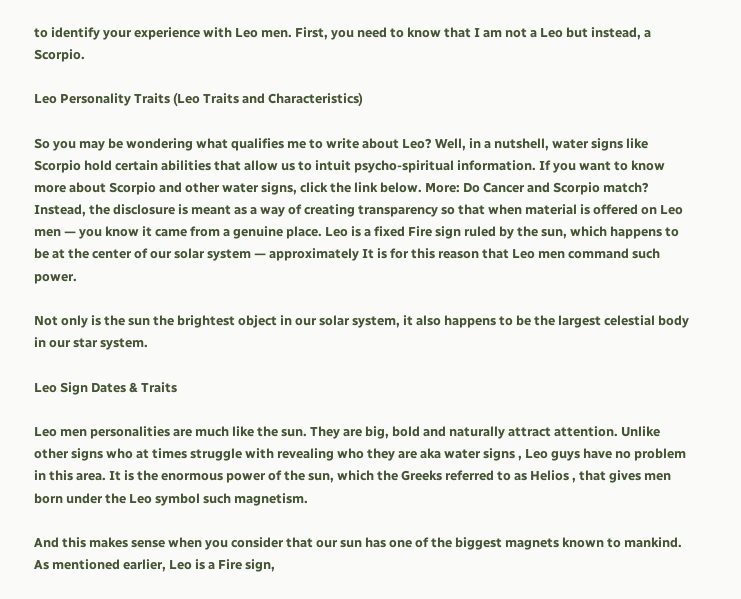to identify your experience with Leo men. First, you need to know that I am not a Leo but instead, a Scorpio.

Leo Personality Traits (Leo Traits and Characteristics)

So you may be wondering what qualifies me to write about Leo? Well, in a nutshell, water signs like Scorpio hold certain abilities that allow us to intuit psycho-spiritual information. If you want to know more about Scorpio and other water signs, click the link below. More: Do Cancer and Scorpio match? Instead, the disclosure is meant as a way of creating transparency so that when material is offered on Leo men — you know it came from a genuine place. Leo is a fixed Fire sign ruled by the sun, which happens to be at the center of our solar system — approximately It is for this reason that Leo men command such power.

Not only is the sun the brightest object in our solar system, it also happens to be the largest celestial body in our star system.

Leo Sign Dates & Traits

Leo men personalities are much like the sun. They are big, bold and naturally attract attention. Unlike other signs who at times struggle with revealing who they are aka water signs , Leo guys have no problem in this area. It is the enormous power of the sun, which the Greeks referred to as Helios , that gives men born under the Leo symbol such magnetism.

And this makes sense when you consider that our sun has one of the biggest magnets known to mankind. As mentioned earlier, Leo is a Fire sign,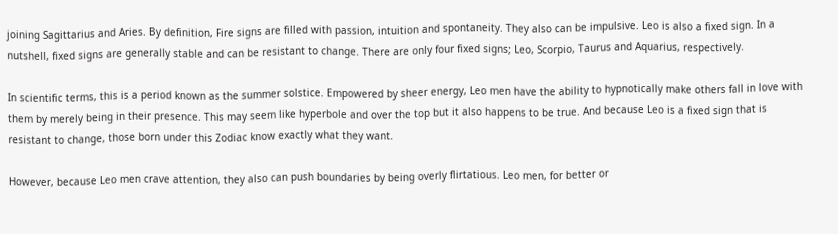joining Sagittarius and Aries. By definition, Fire signs are filled with passion, intuition and spontaneity. They also can be impulsive. Leo is also a fixed sign. In a nutshell, fixed signs are generally stable and can be resistant to change. There are only four fixed signs; Leo, Scorpio, Taurus and Aquarius, respectively.

In scientific terms, this is a period known as the summer solstice. Empowered by sheer energy, Leo men have the ability to hypnotically make others fall in love with them by merely being in their presence. This may seem like hyperbole and over the top but it also happens to be true. And because Leo is a fixed sign that is resistant to change, those born under this Zodiac know exactly what they want.

However, because Leo men crave attention, they also can push boundaries by being overly flirtatious. Leo men, for better or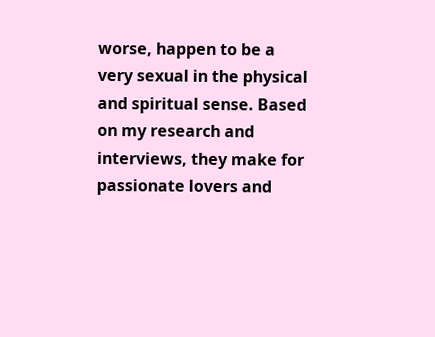worse, happen to be a very sexual in the physical and spiritual sense. Based on my research and interviews, they make for passionate lovers and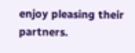enjoy pleasing their partners.